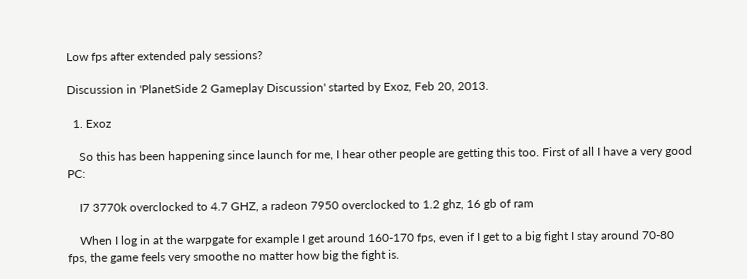Low fps after extended paly sessions?

Discussion in 'PlanetSide 2 Gameplay Discussion' started by Exoz, Feb 20, 2013.

  1. Exoz

    So this has been happening since launch for me, I hear other people are getting this too. First of all I have a very good PC:

    I7 3770k overclocked to 4.7 GHZ, a radeon 7950 overclocked to 1.2 ghz, 16 gb of ram

    When I log in at the warpgate for example I get around 160-170 fps, even if I get to a big fight I stay around 70-80 fps, the game feels very smoothe no matter how big the fight is.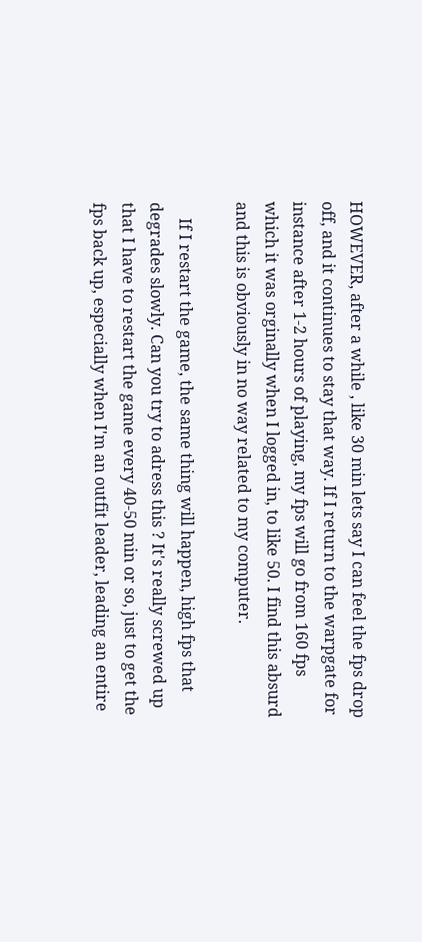HOWEVER, after a while , like 30 min lets say I can feel the fps drop off, and it continues to stay that way. If I return to the warpgate for instance after 1-2 hours of playing, my fps will go from 160 fps which it was orginally when I logged in, to like 50. I find this absurd and this is obviously in no way related to my computer.

    If I restart the game, the same thing will happen, high fps that degrades slowly. Can you try to adress this ? It's really screwed up that I have to restart the game every 40-50 min or so, just to get the fps back up, especially when I'm an outfit leader, leading an entire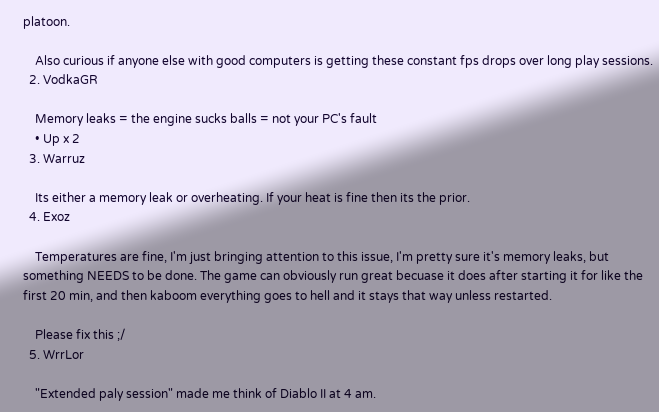platoon.

    Also curious if anyone else with good computers is getting these constant fps drops over long play sessions.
  2. VodkaGR

    Memory leaks = the engine sucks balls = not your PC's fault
    • Up x 2
  3. Warruz

    Its either a memory leak or overheating. If your heat is fine then its the prior.
  4. Exoz

    Temperatures are fine, I'm just bringing attention to this issue, I'm pretty sure it's memory leaks, but something NEEDS to be done. The game can obviously run great becuase it does after starting it for like the first 20 min, and then kaboom everything goes to hell and it stays that way unless restarted.

    Please fix this ;/
  5. WrrLor

    "Extended paly session" made me think of Diablo II at 4 am.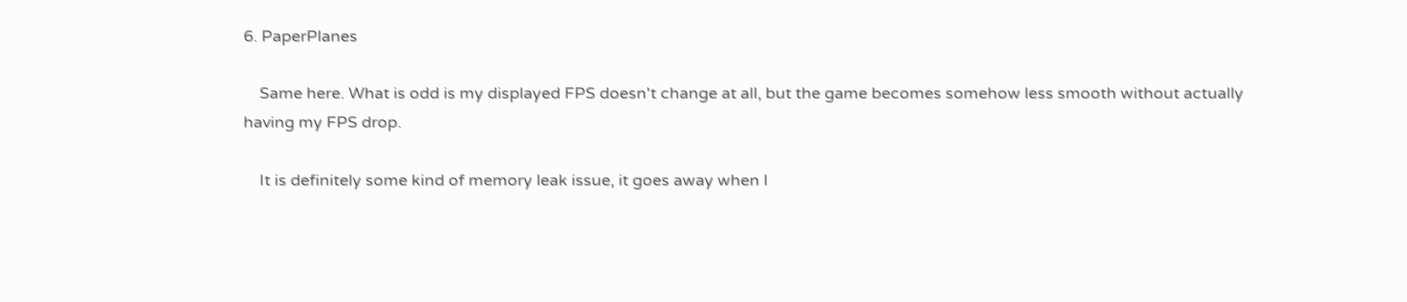6. PaperPlanes

    Same here. What is odd is my displayed FPS doesn't change at all, but the game becomes somehow less smooth without actually having my FPS drop.

    It is definitely some kind of memory leak issue, it goes away when I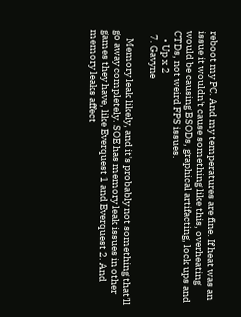reboot my PC. And my temperatures are fine. If heat was an issue it wouldn't cause something like this, overheating would be causing BSODs, graphical artifacting, lock ups and CTDs, not weird FPS issues.
    • Up x 2
  7. Gavyne

    Memory leak likely, and it's probably not something that'll go away completely. SOE has memory leak issues in other games they have, like Everquest 1 and Everquest 2. And memory leaks affect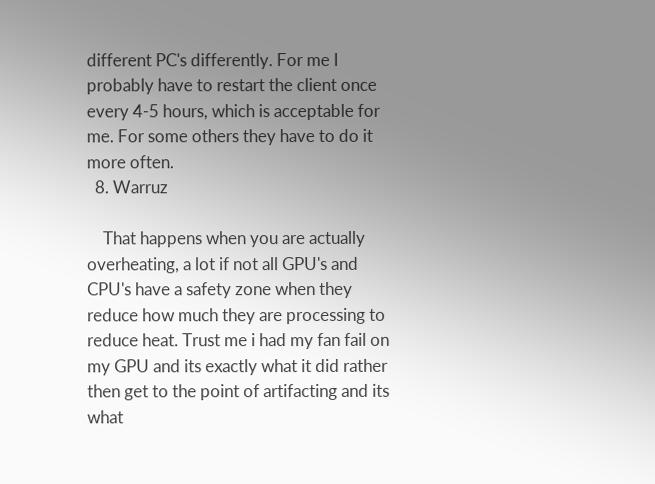different PC's differently. For me I probably have to restart the client once every 4-5 hours, which is acceptable for me. For some others they have to do it more often.
  8. Warruz

    That happens when you are actually overheating, a lot if not all GPU's and CPU's have a safety zone when they reduce how much they are processing to reduce heat. Trust me i had my fan fail on my GPU and its exactly what it did rather then get to the point of artifacting and its what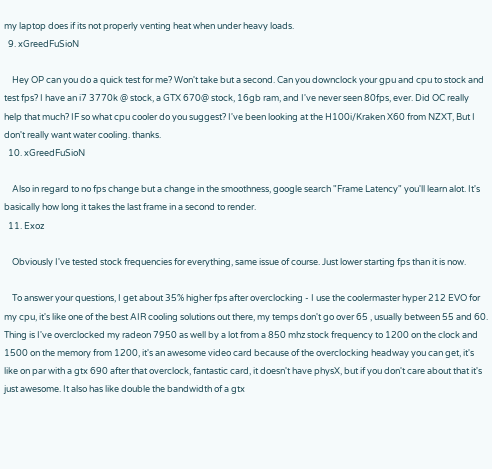my laptop does if its not properly venting heat when under heavy loads.
  9. xGreedFuSioN

    Hey OP can you do a quick test for me? Won't take but a second. Can you downclock your gpu and cpu to stock and test fps? I have an i7 3770k @ stock, a GTX 670@ stock, 16gb ram, and I've never seen 80fps, ever. Did OC really help that much? IF so what cpu cooler do you suggest? I've been looking at the H100i/Kraken X60 from NZXT, But I don't really want water cooling. thanks.
  10. xGreedFuSioN

    Also in regard to no fps change but a change in the smoothness, google search "Frame Latency" you'll learn alot. It's basically how long it takes the last frame in a second to render.
  11. Exoz

    Obviously I've tested stock frequencies for everything, same issue of course. Just lower starting fps than it is now.

    To answer your questions, I get about 35% higher fps after overclocking - I use the coolermaster hyper 212 EVO for my cpu, it's like one of the best AIR cooling solutions out there, my temps don't go over 65 , usually between 55 and 60. Thing is I've overclocked my radeon 7950 as well by a lot from a 850 mhz stock frequency to 1200 on the clock and 1500 on the memory from 1200, it's an awesome video card because of the overclocking headway you can get, it's like on par with a gtx 690 after that overclock, fantastic card, it doesn't have physX, but if you don't care about that it's just awesome. It also has like double the bandwidth of a gtx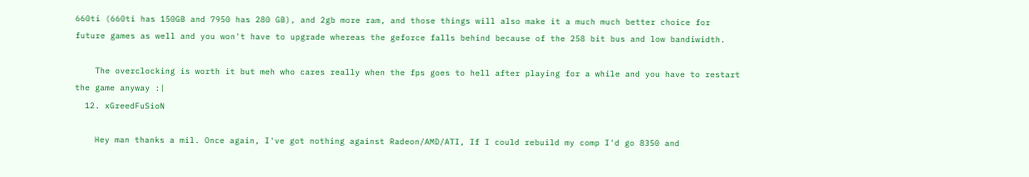660ti (660ti has 150GB and 7950 has 280 GB), and 2gb more ram, and those things will also make it a much much better choice for future games as well and you won't have to upgrade whereas the geforce falls behind because of the 258 bit bus and low bandiwidth.

    The overclocking is worth it but meh who cares really when the fps goes to hell after playing for a while and you have to restart the game anyway :|
  12. xGreedFuSioN

    Hey man thanks a mil. Once again, I've got nothing against Radeon/AMD/ATI, If I could rebuild my comp I'd go 8350 and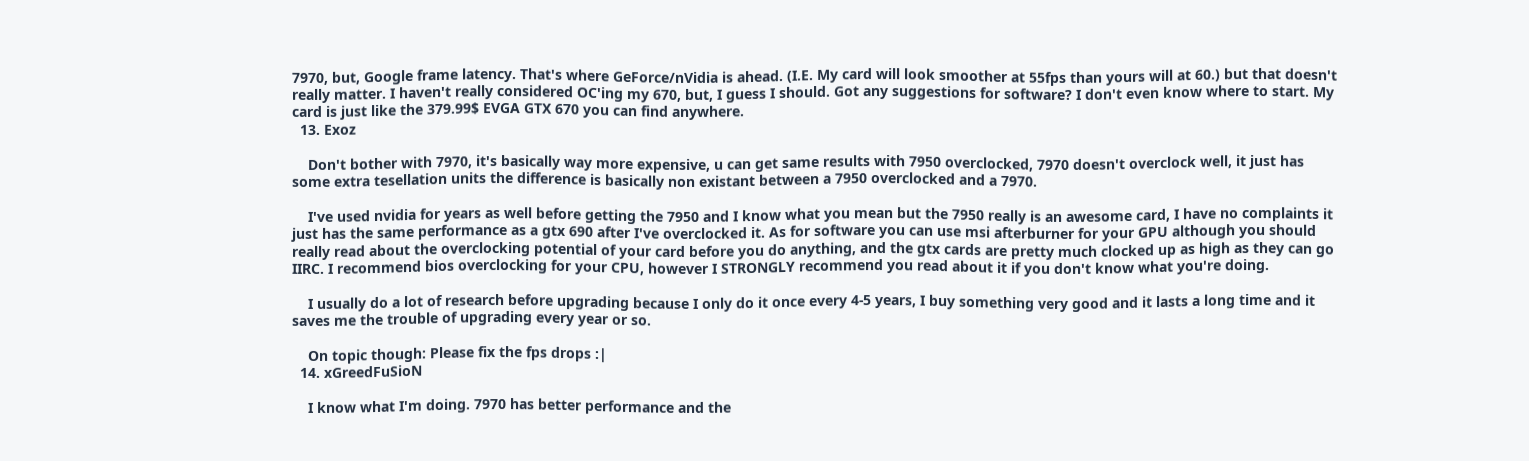7970, but, Google frame latency. That's where GeForce/nVidia is ahead. (I.E. My card will look smoother at 55fps than yours will at 60.) but that doesn't really matter. I haven't really considered OC'ing my 670, but, I guess I should. Got any suggestions for software? I don't even know where to start. My card is just like the 379.99$ EVGA GTX 670 you can find anywhere.
  13. Exoz

    Don't bother with 7970, it's basically way more expensive, u can get same results with 7950 overclocked, 7970 doesn't overclock well, it just has some extra tesellation units the difference is basically non existant between a 7950 overclocked and a 7970.

    I've used nvidia for years as well before getting the 7950 and I know what you mean but the 7950 really is an awesome card, I have no complaints it just has the same performance as a gtx 690 after I've overclocked it. As for software you can use msi afterburner for your GPU although you should really read about the overclocking potential of your card before you do anything, and the gtx cards are pretty much clocked up as high as they can go IIRC. I recommend bios overclocking for your CPU, however I STRONGLY recommend you read about it if you don't know what you're doing.

    I usually do a lot of research before upgrading because I only do it once every 4-5 years, I buy something very good and it lasts a long time and it saves me the trouble of upgrading every year or so.

    On topic though: Please fix the fps drops :|
  14. xGreedFuSioN

    I know what I'm doing. 7970 has better performance and the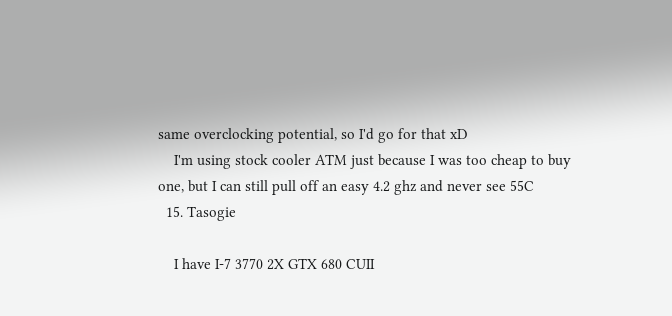same overclocking potential, so I'd go for that xD
    I'm using stock cooler ATM just because I was too cheap to buy one, but I can still pull off an easy 4.2 ghz and never see 55C
  15. Tasogie

    I have I-7 3770 2X GTX 680 CUII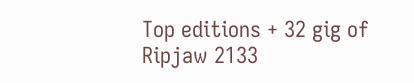Top editions + 32 gig of Ripjaw 2133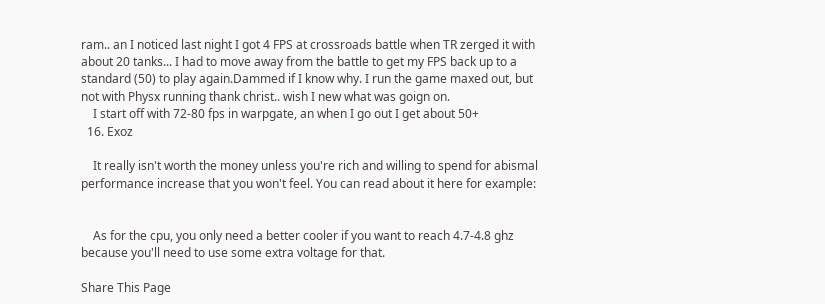ram.. an I noticed last night I got 4 FPS at crossroads battle when TR zerged it with about 20 tanks... I had to move away from the battle to get my FPS back up to a standard (50) to play again.Dammed if I know why. I run the game maxed out, but not with Physx running thank christ.. wish I new what was goign on.
    I start off with 72-80 fps in warpgate, an when I go out I get about 50+
  16. Exoz

    It really isn't worth the money unless you're rich and willing to spend for abismal performance increase that you won't feel. You can read about it here for example:


    As for the cpu, you only need a better cooler if you want to reach 4.7-4.8 ghz because you'll need to use some extra voltage for that.

Share This Page